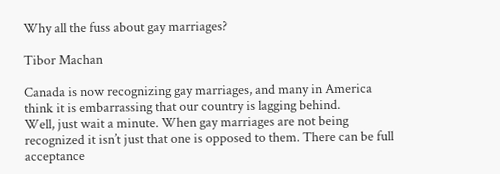Why all the fuss about gay marriages?

Tibor Machan

Canada is now recognizing gay marriages, and many in America think it is embarrassing that our country is lagging behind.
Well, just wait a minute. When gay marriages are not being recognized it isn’t just that one is opposed to them. There can be full acceptance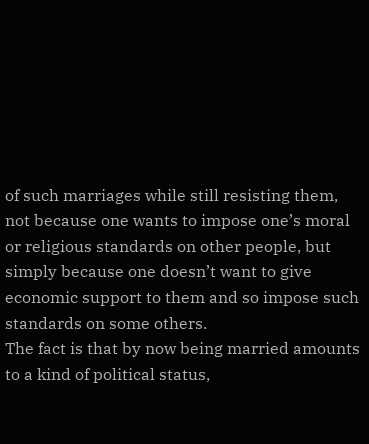of such marriages while still resisting them, not because one wants to impose one’s moral or religious standards on other people, but simply because one doesn’t want to give economic support to them and so impose such standards on some others.
The fact is that by now being married amounts to a kind of political status,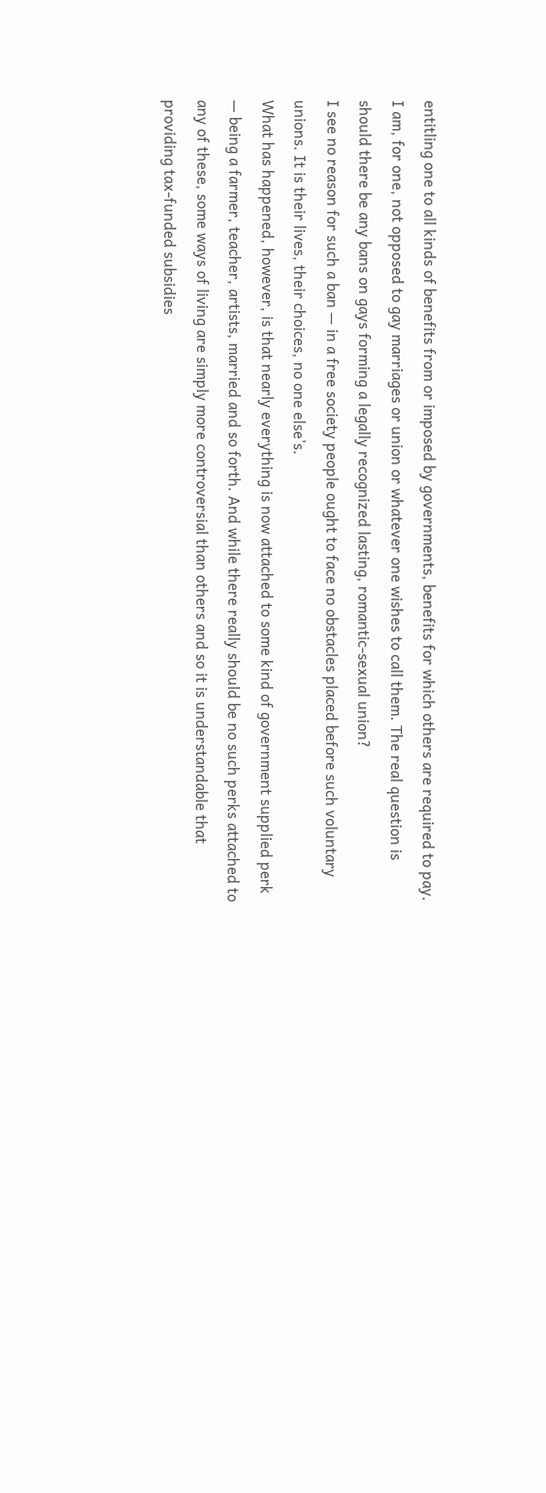entitling one to all kinds of benefits from or imposed by governments, benefits for which others are required to pay.
I am, for one, not opposed to gay marriages or union or whatever one wishes to call them. The real question is should there be any bans on gays forming a legally recognized lasting, romantic-sexual union?
I see no reason for such a ban — in a free society people ought to face no obstacles placed before such voluntary unions. It is their lives, their choices, no one else’s.
What has happened, however, is that nearly everything is now attached to some kind of government supplied perk — being a farmer, teacher, artists, married and so forth. And while there really should be no such perks attached to any of these, some ways of living are simply more controversial than others and so it is understandable that providing tax-funded subsidies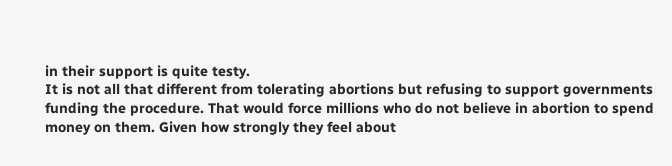in their support is quite testy.
It is not all that different from tolerating abortions but refusing to support governments funding the procedure. That would force millions who do not believe in abortion to spend money on them. Given how strongly they feel about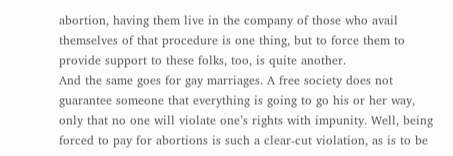abortion, having them live in the company of those who avail themselves of that procedure is one thing, but to force them to provide support to these folks, too, is quite another.
And the same goes for gay marriages. A free society does not guarantee someone that everything is going to go his or her way, only that no one will violate one’s rights with impunity. Well, being forced to pay for abortions is such a clear-cut violation, as is to be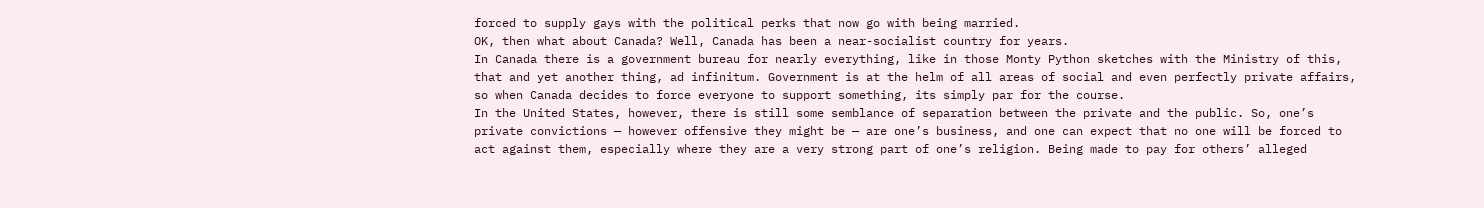forced to supply gays with the political perks that now go with being married.
OK, then what about Canada? Well, Canada has been a near-socialist country for years.
In Canada there is a government bureau for nearly everything, like in those Monty Python sketches with the Ministry of this, that and yet another thing, ad infinitum. Government is at the helm of all areas of social and even perfectly private affairs, so when Canada decides to force everyone to support something, its simply par for the course.
In the United States, however, there is still some semblance of separation between the private and the public. So, one’s private convictions — however offensive they might be — are one’s business, and one can expect that no one will be forced to act against them, especially where they are a very strong part of one’s religion. Being made to pay for others’ alleged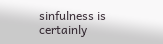sinfulness is certainly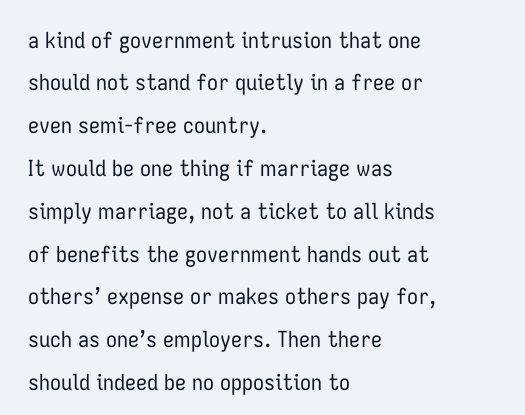a kind of government intrusion that one should not stand for quietly in a free or even semi-free country.
It would be one thing if marriage was simply marriage, not a ticket to all kinds of benefits the government hands out at others’ expense or makes others pay for, such as one’s employers. Then there should indeed be no opposition to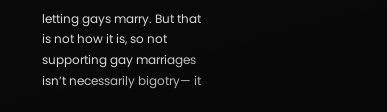letting gays marry. But that is not how it is, so not supporting gay marriages isn’t necessarily bigotry— it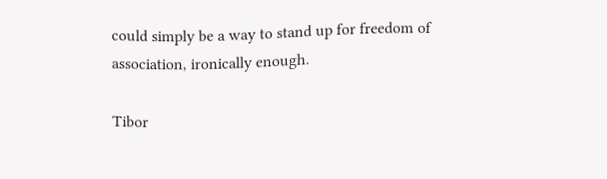could simply be a way to stand up for freedom of association, ironically enough.

Tibor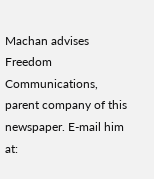Machan advises Freedom Communications, parent company of this newspaper. E-mail him at: